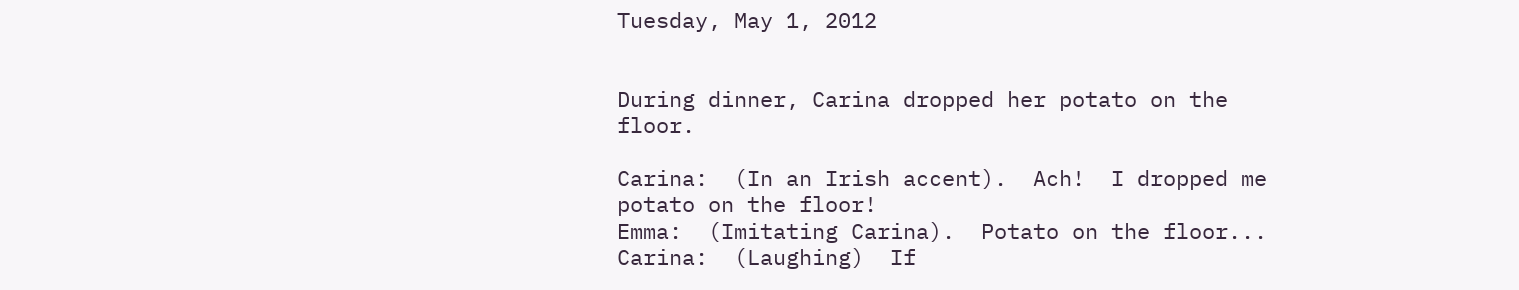Tuesday, May 1, 2012


During dinner, Carina dropped her potato on the floor.

Carina:  (In an Irish accent).  Ach!  I dropped me potato on the floor!
Emma:  (Imitating Carina).  Potato on the floor...
Carina:  (Laughing)  If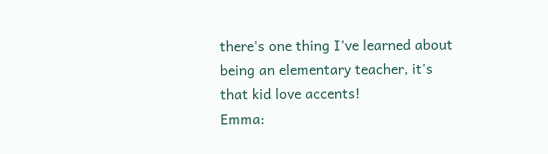there's one thing I've learned about being an elementary teacher, it's that kid love accents!
Emma: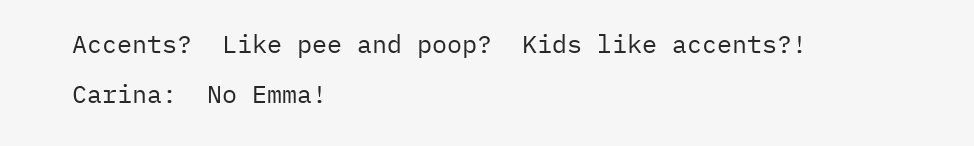Accents?  Like pee and poop?  Kids like accents?!
Carina:  No Emma!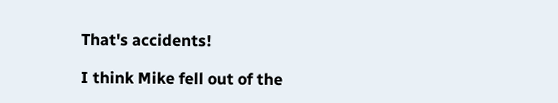That's accidents!

I think Mike fell out of the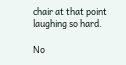chair at that point laughing so hard.

No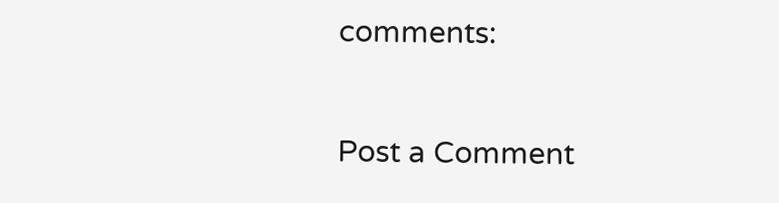comments:

Post a Comment